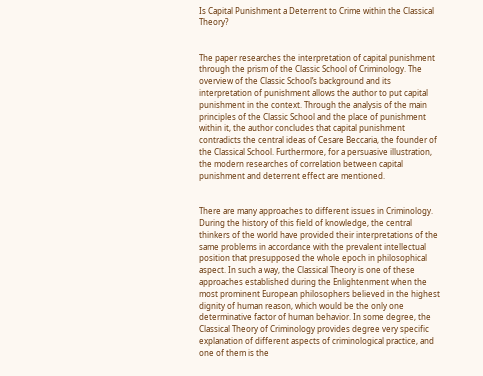Is Capital Punishment a Deterrent to Crime within the Classical Theory?


The paper researches the interpretation of capital punishment through the prism of the Classic School of Criminology. The overview of the Classic School’s background and its interpretation of punishment allows the author to put capital punishment in the context. Through the analysis of the main principles of the Classic School and the place of punishment within it, the author concludes that capital punishment contradicts the central ideas of Cesare Beccaria, the founder of the Classical School. Furthermore, for a persuasive illustration, the modern researches of correlation between capital punishment and deterrent effect are mentioned.


There are many approaches to different issues in Criminology. During the history of this field of knowledge, the central thinkers of the world have provided their interpretations of the same problems in accordance with the prevalent intellectual position that presupposed the whole epoch in philosophical aspect. In such a way, the Classical Theory is one of these approaches established during the Enlightenment when the most prominent European philosophers believed in the highest dignity of human reason, which would be the only one determinative factor of human behavior. In some degree, the Classical Theory of Criminology provides degree very specific explanation of different aspects of criminological practice, and one of them is the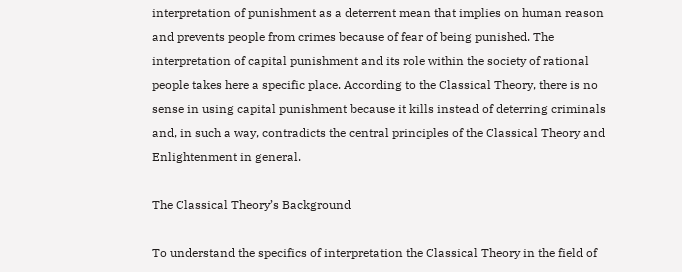interpretation of punishment as a deterrent mean that implies on human reason and prevents people from crimes because of fear of being punished. The interpretation of capital punishment and its role within the society of rational people takes here a specific place. According to the Classical Theory, there is no sense in using capital punishment because it kills instead of deterring criminals and, in such a way, contradicts the central principles of the Classical Theory and Enlightenment in general.

The Classical Theory’s Background

To understand the specifics of interpretation the Classical Theory in the field of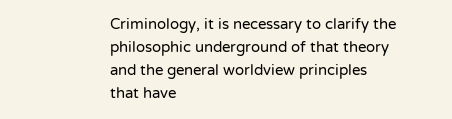Criminology, it is necessary to clarify the philosophic underground of that theory and the general worldview principles that have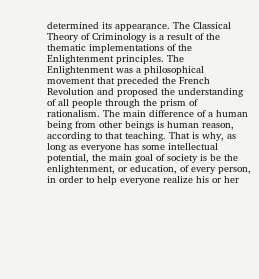determined its appearance. The Classical Theory of Criminology is a result of the thematic implementations of the Enlightenment principles. The Enlightenment was a philosophical movement that preceded the French Revolution and proposed the understanding of all people through the prism of rationalism. The main difference of a human being from other beings is human reason, according to that teaching. That is why, as long as everyone has some intellectual potential, the main goal of society is be the enlightenment, or education, of every person, in order to help everyone realize his or her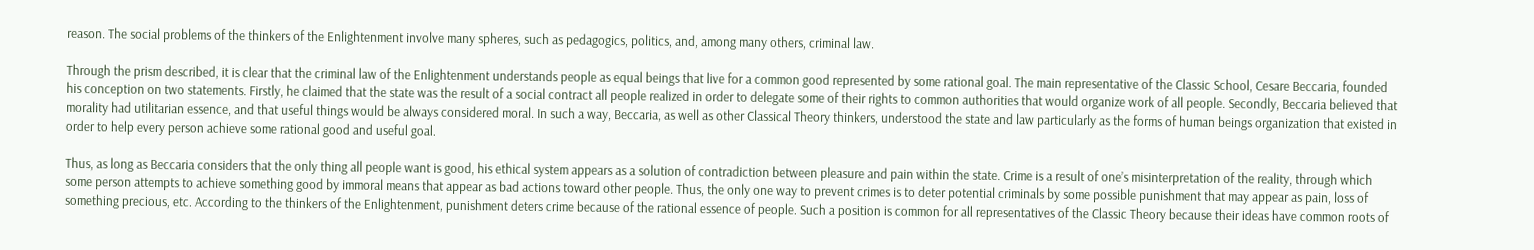reason. The social problems of the thinkers of the Enlightenment involve many spheres, such as pedagogics, politics, and, among many others, criminal law.

Through the prism described, it is clear that the criminal law of the Enlightenment understands people as equal beings that live for a common good represented by some rational goal. The main representative of the Classic School, Cesare Beccaria, founded his conception on two statements. Firstly, he claimed that the state was the result of a social contract all people realized in order to delegate some of their rights to common authorities that would organize work of all people. Secondly, Beccaria believed that morality had utilitarian essence, and that useful things would be always considered moral. In such a way, Beccaria, as well as other Classical Theory thinkers, understood the state and law particularly as the forms of human beings organization that existed in order to help every person achieve some rational good and useful goal.

Thus, as long as Beccaria considers that the only thing all people want is good, his ethical system appears as a solution of contradiction between pleasure and pain within the state. Crime is a result of one’s misinterpretation of the reality, through which some person attempts to achieve something good by immoral means that appear as bad actions toward other people. Thus, the only one way to prevent crimes is to deter potential criminals by some possible punishment that may appear as pain, loss of something precious, etc. According to the thinkers of the Enlightenment, punishment deters crime because of the rational essence of people. Such a position is common for all representatives of the Classic Theory because their ideas have common roots of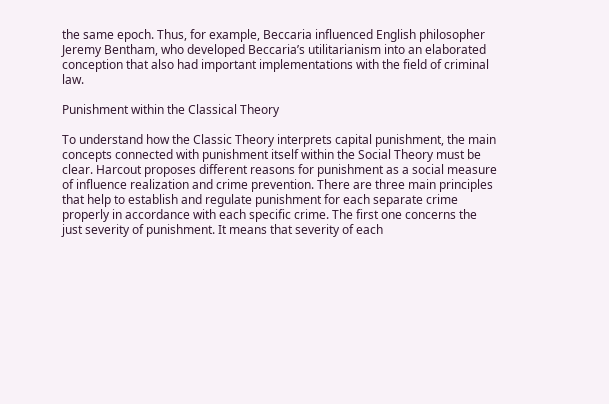the same epoch. Thus, for example, Beccaria influenced English philosopher Jeremy Bentham, who developed Beccaria’s utilitarianism into an elaborated conception that also had important implementations with the field of criminal law.

Punishment within the Classical Theory

To understand how the Classic Theory interprets capital punishment, the main concepts connected with punishment itself within the Social Theory must be clear. Harcout proposes different reasons for punishment as a social measure of influence realization and crime prevention. There are three main principles that help to establish and regulate punishment for each separate crime properly in accordance with each specific crime. The first one concerns the just severity of punishment. It means that severity of each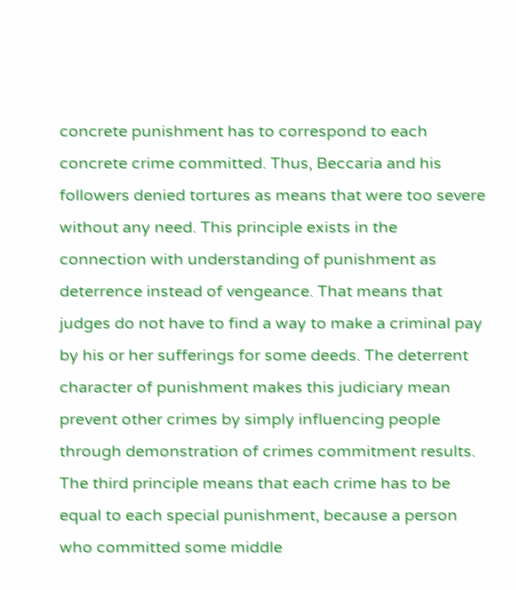concrete punishment has to correspond to each concrete crime committed. Thus, Beccaria and his followers denied tortures as means that were too severe without any need. This principle exists in the connection with understanding of punishment as deterrence instead of vengeance. That means that judges do not have to find a way to make a criminal pay by his or her sufferings for some deeds. The deterrent character of punishment makes this judiciary mean prevent other crimes by simply influencing people through demonstration of crimes commitment results. The third principle means that each crime has to be equal to each special punishment, because a person who committed some middle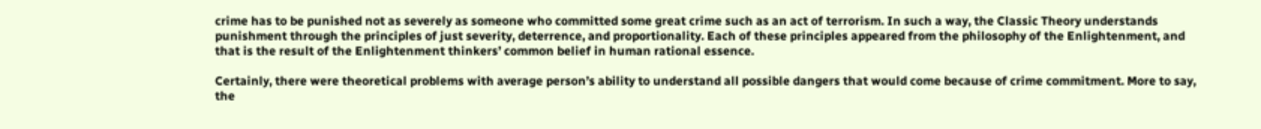crime has to be punished not as severely as someone who committed some great crime such as an act of terrorism. In such a way, the Classic Theory understands punishment through the principles of just severity, deterrence, and proportionality. Each of these principles appeared from the philosophy of the Enlightenment, and that is the result of the Enlightenment thinkers’ common belief in human rational essence.

Certainly, there were theoretical problems with average person’s ability to understand all possible dangers that would come because of crime commitment. More to say, the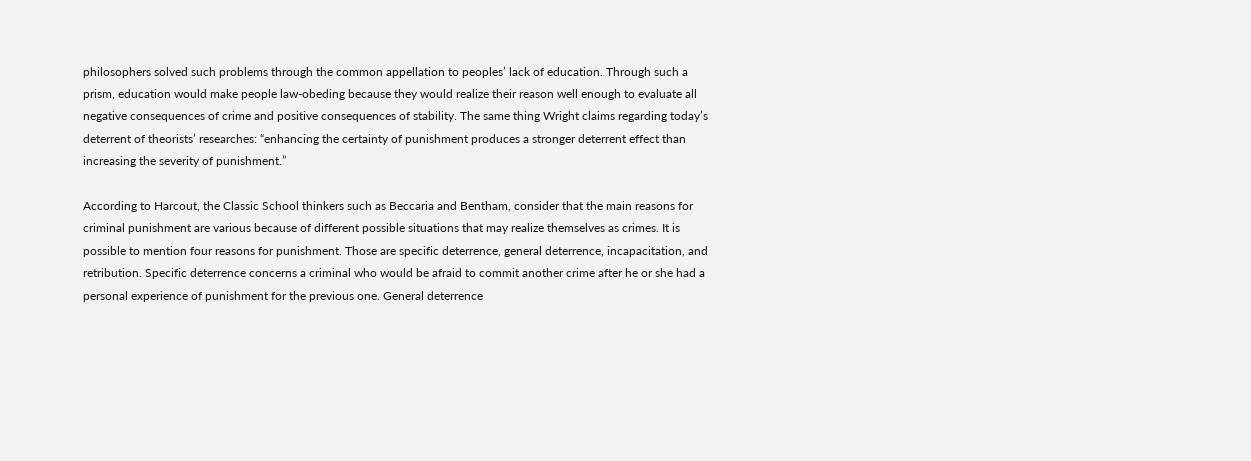philosophers solved such problems through the common appellation to peoples’ lack of education. Through such a prism, education would make people law-obeding because they would realize their reason well enough to evaluate all negative consequences of crime and positive consequences of stability. The same thing Wright claims regarding today’s deterrent of theorists’ researches: “enhancing the certainty of punishment produces a stronger deterrent effect than increasing the severity of punishment.”

According to Harcout, the Classic School thinkers such as Beccaria and Bentham, consider that the main reasons for criminal punishment are various because of different possible situations that may realize themselves as crimes. It is possible to mention four reasons for punishment. Those are specific deterrence, general deterrence, incapacitation, and retribution. Specific deterrence concerns a criminal who would be afraid to commit another crime after he or she had a personal experience of punishment for the previous one. General deterrence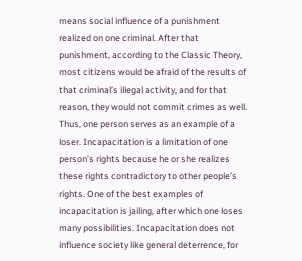means social influence of a punishment realized on one criminal. After that punishment, according to the Classic Theory, most citizens would be afraid of the results of that criminal’s illegal activity, and for that reason, they would not commit crimes as well. Thus, one person serves as an example of a loser. Incapacitation is a limitation of one person’s rights because he or she realizes these rights contradictory to other people’s rights. One of the best examples of incapacitation is jailing, after which one loses many possibilities. Incapacitation does not influence society like general deterrence, for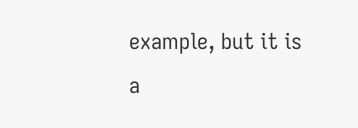example, but it is a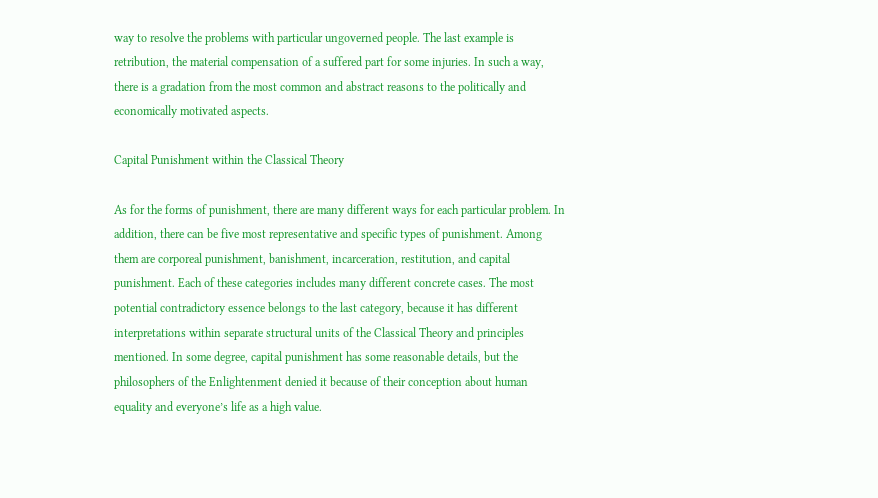way to resolve the problems with particular ungoverned people. The last example is retribution, the material compensation of a suffered part for some injuries. In such a way, there is a gradation from the most common and abstract reasons to the politically and economically motivated aspects.

Capital Punishment within the Classical Theory

As for the forms of punishment, there are many different ways for each particular problem. In addition, there can be five most representative and specific types of punishment. Among them are corporeal punishment, banishment, incarceration, restitution, and capital punishment. Each of these categories includes many different concrete cases. The most potential contradictory essence belongs to the last category, because it has different interpretations within separate structural units of the Classical Theory and principles mentioned. In some degree, capital punishment has some reasonable details, but the philosophers of the Enlightenment denied it because of their conception about human equality and everyone’s life as a high value.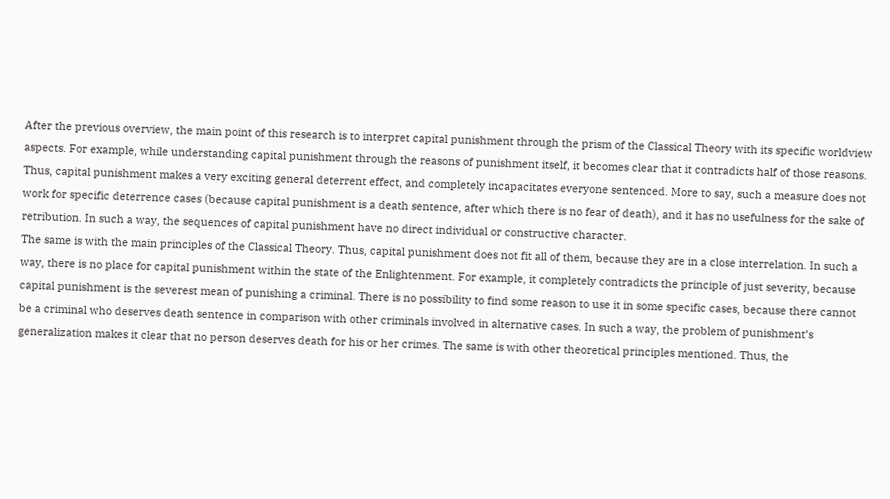After the previous overview, the main point of this research is to interpret capital punishment through the prism of the Classical Theory with its specific worldview aspects. For example, while understanding capital punishment through the reasons of punishment itself, it becomes clear that it contradicts half of those reasons. Thus, capital punishment makes a very exciting general deterrent effect, and completely incapacitates everyone sentenced. More to say, such a measure does not work for specific deterrence cases (because capital punishment is a death sentence, after which there is no fear of death), and it has no usefulness for the sake of retribution. In such a way, the sequences of capital punishment have no direct individual or constructive character.
The same is with the main principles of the Classical Theory. Thus, capital punishment does not fit all of them, because they are in a close interrelation. In such a way, there is no place for capital punishment within the state of the Enlightenment. For example, it completely contradicts the principle of just severity, because capital punishment is the severest mean of punishing a criminal. There is no possibility to find some reason to use it in some specific cases, because there cannot be a criminal who deserves death sentence in comparison with other criminals involved in alternative cases. In such a way, the problem of punishment’s generalization makes it clear that no person deserves death for his or her crimes. The same is with other theoretical principles mentioned. Thus, the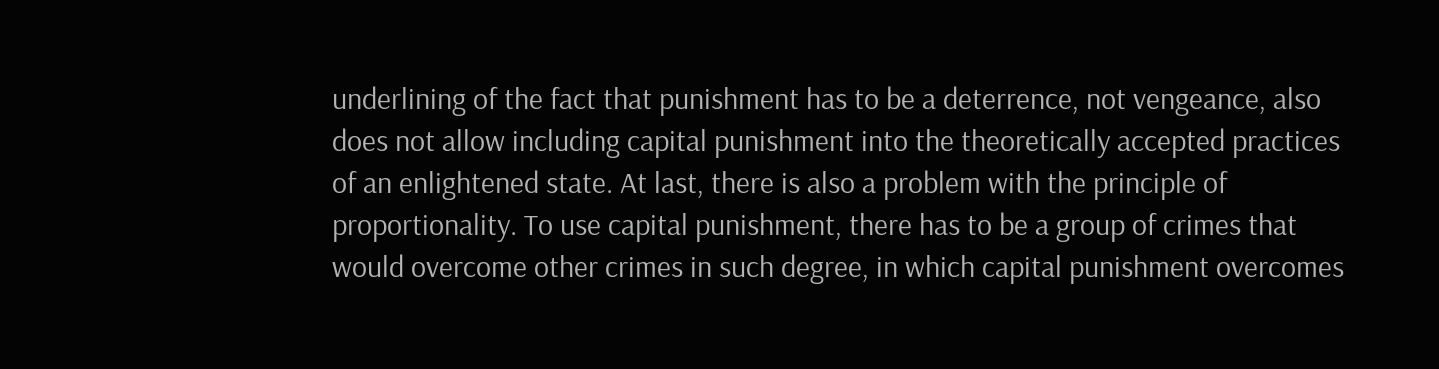underlining of the fact that punishment has to be a deterrence, not vengeance, also does not allow including capital punishment into the theoretically accepted practices of an enlightened state. At last, there is also a problem with the principle of proportionality. To use capital punishment, there has to be a group of crimes that would overcome other crimes in such degree, in which capital punishment overcomes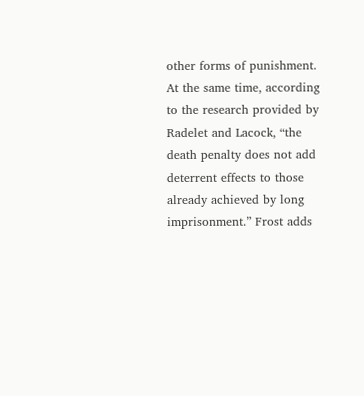other forms of punishment. At the same time, according to the research provided by Radelet and Lacock, “the death penalty does not add deterrent effects to those already achieved by long imprisonment.” Frost adds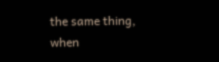the same thing, when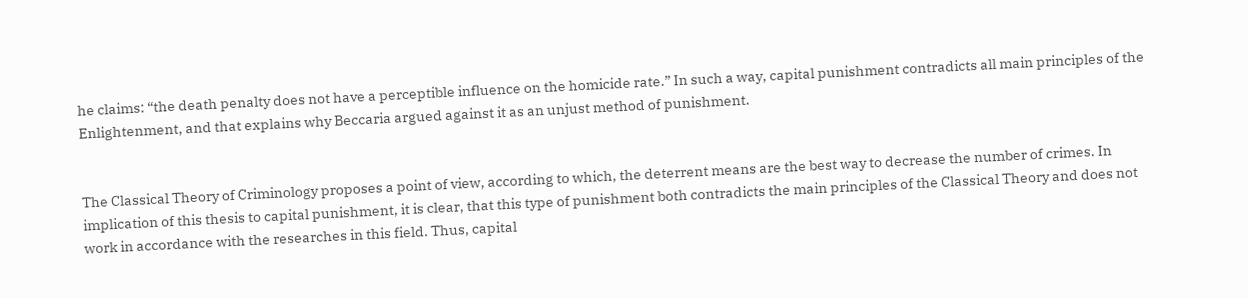he claims: “the death penalty does not have a perceptible influence on the homicide rate.” In such a way, capital punishment contradicts all main principles of the Enlightenment, and that explains why Beccaria argued against it as an unjust method of punishment.


The Classical Theory of Criminology proposes a point of view, according to which, the deterrent means are the best way to decrease the number of crimes. In implication of this thesis to capital punishment, it is clear, that this type of punishment both contradicts the main principles of the Classical Theory and does not work in accordance with the researches in this field. Thus, capital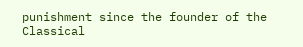punishment since the founder of the Classical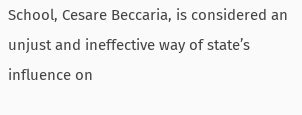School, Cesare Beccaria, is considered an unjust and ineffective way of state’s influence on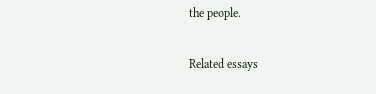the people.

Related essays